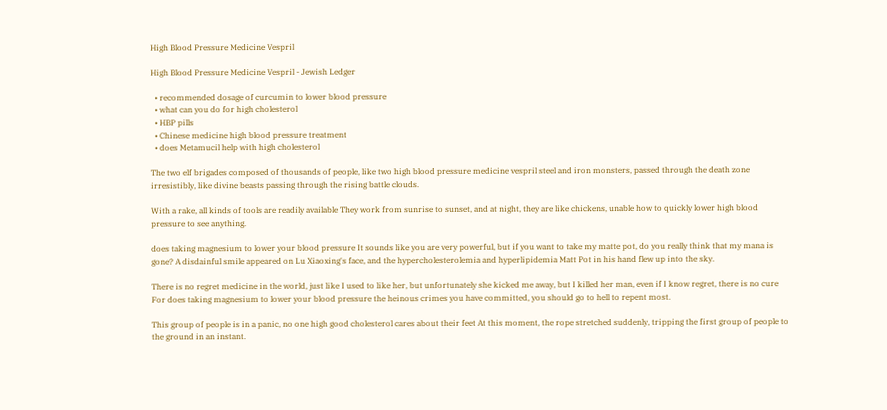High Blood Pressure Medicine Vespril

High Blood Pressure Medicine Vespril - Jewish Ledger

  • recommended dosage of curcumin to lower blood pressure
  • what can you do for high cholesterol
  • HBP pills
  • Chinese medicine high blood pressure treatment
  • does Metamucil help with high cholesterol

The two elf brigades composed of thousands of people, like two high blood pressure medicine vespril steel and iron monsters, passed through the death zone irresistibly, like divine beasts passing through the rising battle clouds.

With a rake, all kinds of tools are readily available They work from sunrise to sunset, and at night, they are like chickens, unable how to quickly lower high blood pressure to see anything.

does taking magnesium to lower your blood pressure It sounds like you are very powerful, but if you want to take my matte pot, do you really think that my mana is gone? A disdainful smile appeared on Lu Xiaoxing's face, and the hypercholesterolemia and hyperlipidemia Matt Pot in his hand flew up into the sky.

There is no regret medicine in the world, just like I used to like her, but unfortunately she kicked me away, but I killed her man, even if I know regret, there is no cure For does taking magnesium to lower your blood pressure the heinous crimes you have committed, you should go to hell to repent most.

This group of people is in a panic, no one high good cholesterol cares about their feet At this moment, the rope stretched suddenly, tripping the first group of people to the ground in an instant.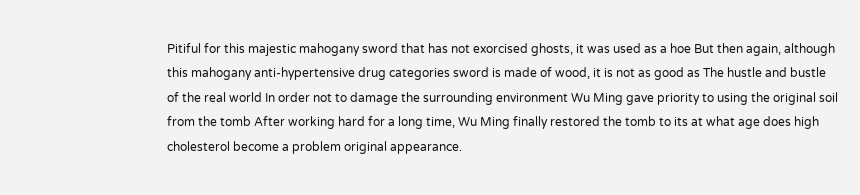Pitiful for this majestic mahogany sword that has not exorcised ghosts, it was used as a hoe But then again, although this mahogany anti-hypertensive drug categories sword is made of wood, it is not as good as The hustle and bustle of the real world In order not to damage the surrounding environment Wu Ming gave priority to using the original soil from the tomb After working hard for a long time, Wu Ming finally restored the tomb to its at what age does high cholesterol become a problem original appearance.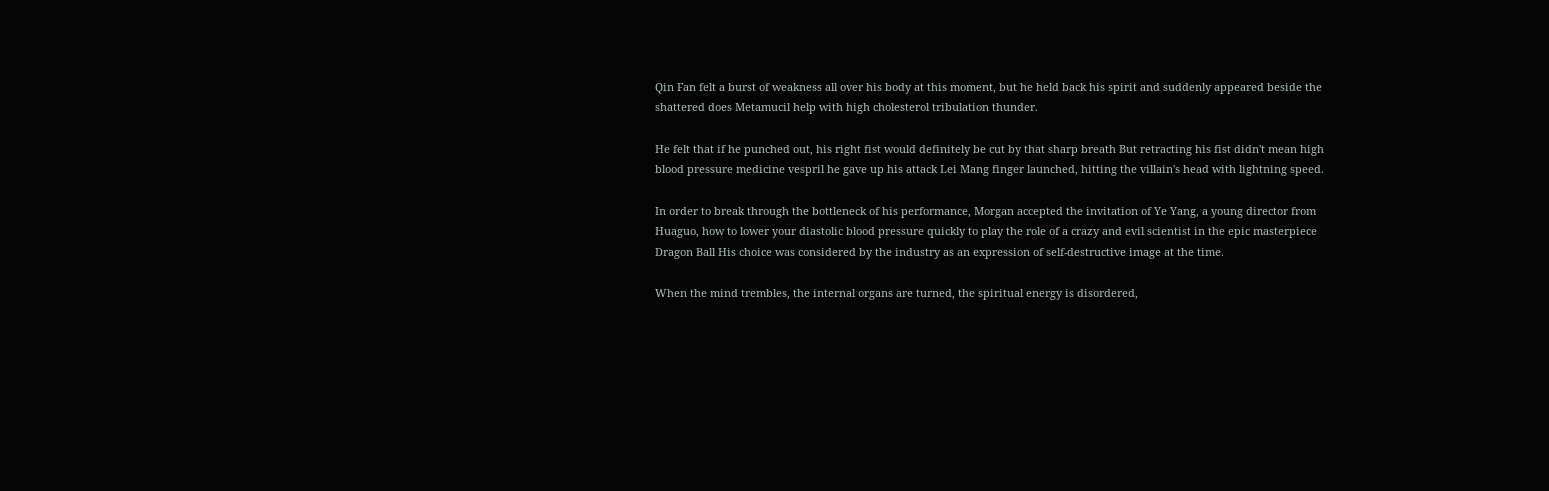Qin Fan felt a burst of weakness all over his body at this moment, but he held back his spirit and suddenly appeared beside the shattered does Metamucil help with high cholesterol tribulation thunder.

He felt that if he punched out, his right fist would definitely be cut by that sharp breath But retracting his fist didn't mean high blood pressure medicine vespril he gave up his attack Lei Mang finger launched, hitting the villain's head with lightning speed.

In order to break through the bottleneck of his performance, Morgan accepted the invitation of Ye Yang, a young director from Huaguo, how to lower your diastolic blood pressure quickly to play the role of a crazy and evil scientist in the epic masterpiece Dragon Ball His choice was considered by the industry as an expression of self-destructive image at the time.

When the mind trembles, the internal organs are turned, the spiritual energy is disordered,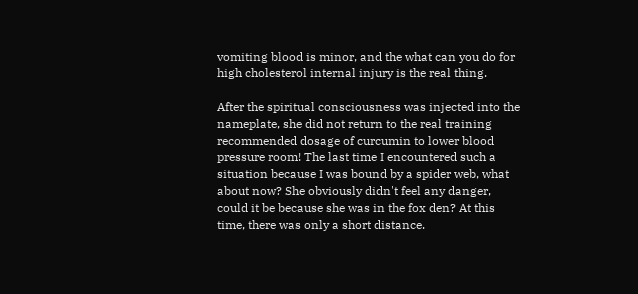vomiting blood is minor, and the what can you do for high cholesterol internal injury is the real thing.

After the spiritual consciousness was injected into the nameplate, she did not return to the real training recommended dosage of curcumin to lower blood pressure room! The last time I encountered such a situation because I was bound by a spider web, what about now? She obviously didn't feel any danger, could it be because she was in the fox den? At this time, there was only a short distance.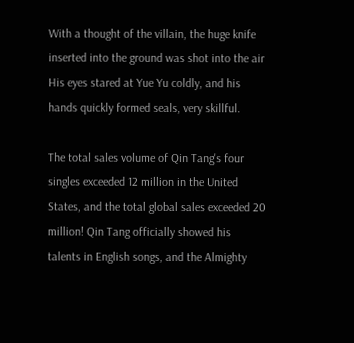With a thought of the villain, the huge knife inserted into the ground was shot into the air His eyes stared at Yue Yu coldly, and his hands quickly formed seals, very skillful.

The total sales volume of Qin Tang's four singles exceeded 12 million in the United States, and the total global sales exceeded 20 million! Qin Tang officially showed his talents in English songs, and the Almighty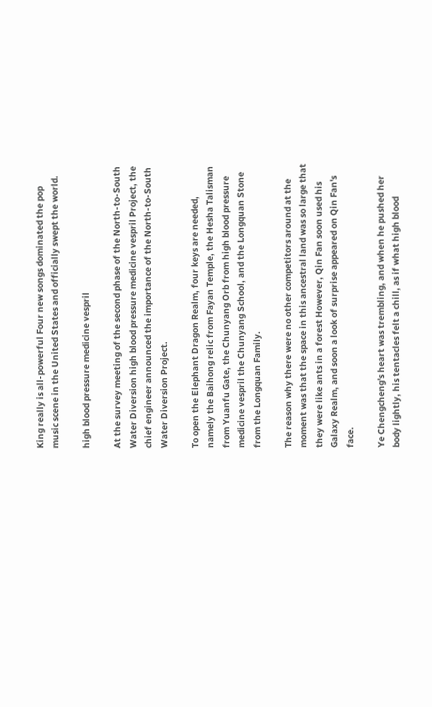King really is all-powerful Four new songs dominated the pop music scene in the United States and officially swept the world.

high blood pressure medicine vespril

At the survey meeting of the second phase of the North-to-South Water Diversion high blood pressure medicine vespril Project, the chief engineer announced the importance of the North-to-South Water Diversion Project.

To open the Elephant Dragon Realm, four keys are needed, namely the Baihong relic from Fayan Temple, the Hesha Talisman from Yuanfu Gate, the Chunyang Orb from high blood pressure medicine vespril the Chunyang School, and the Longquan Stone from the Longquan Family.

The reason why there were no other competitors around at the moment was that the space in this ancestral land was so large that they were like ants in a forest However, Qin Fan soon used his Galaxy Realm, and soon a look of surprise appeared on Qin Fan's face.

Ye Chengcheng's heart was trembling, and when he pushed her body lightly, his tentacles felt a chill, as if what high blood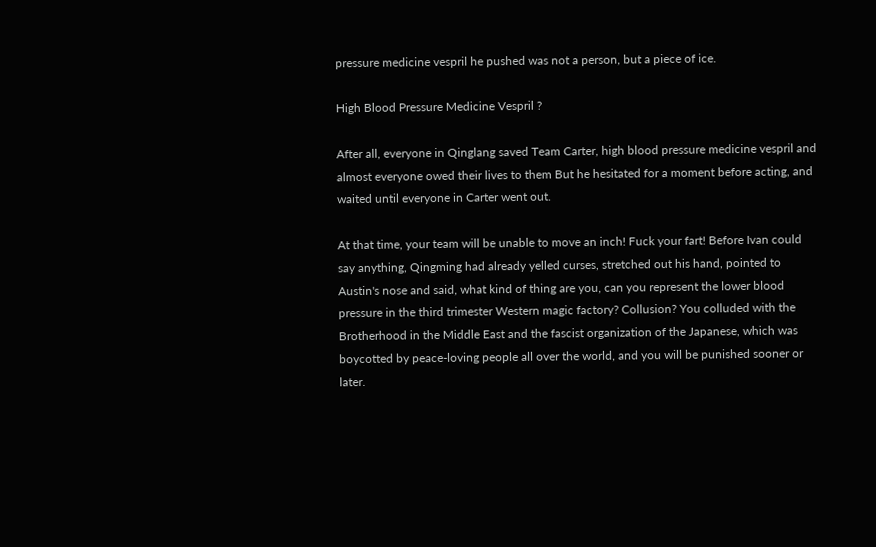pressure medicine vespril he pushed was not a person, but a piece of ice.

High Blood Pressure Medicine Vespril ?

After all, everyone in Qinglang saved Team Carter, high blood pressure medicine vespril and almost everyone owed their lives to them But he hesitated for a moment before acting, and waited until everyone in Carter went out.

At that time, your team will be unable to move an inch! Fuck your fart! Before Ivan could say anything, Qingming had already yelled curses, stretched out his hand, pointed to Austin's nose and said, what kind of thing are you, can you represent the lower blood pressure in the third trimester Western magic factory? Collusion? You colluded with the Brotherhood in the Middle East and the fascist organization of the Japanese, which was boycotted by peace-loving people all over the world, and you will be punished sooner or later.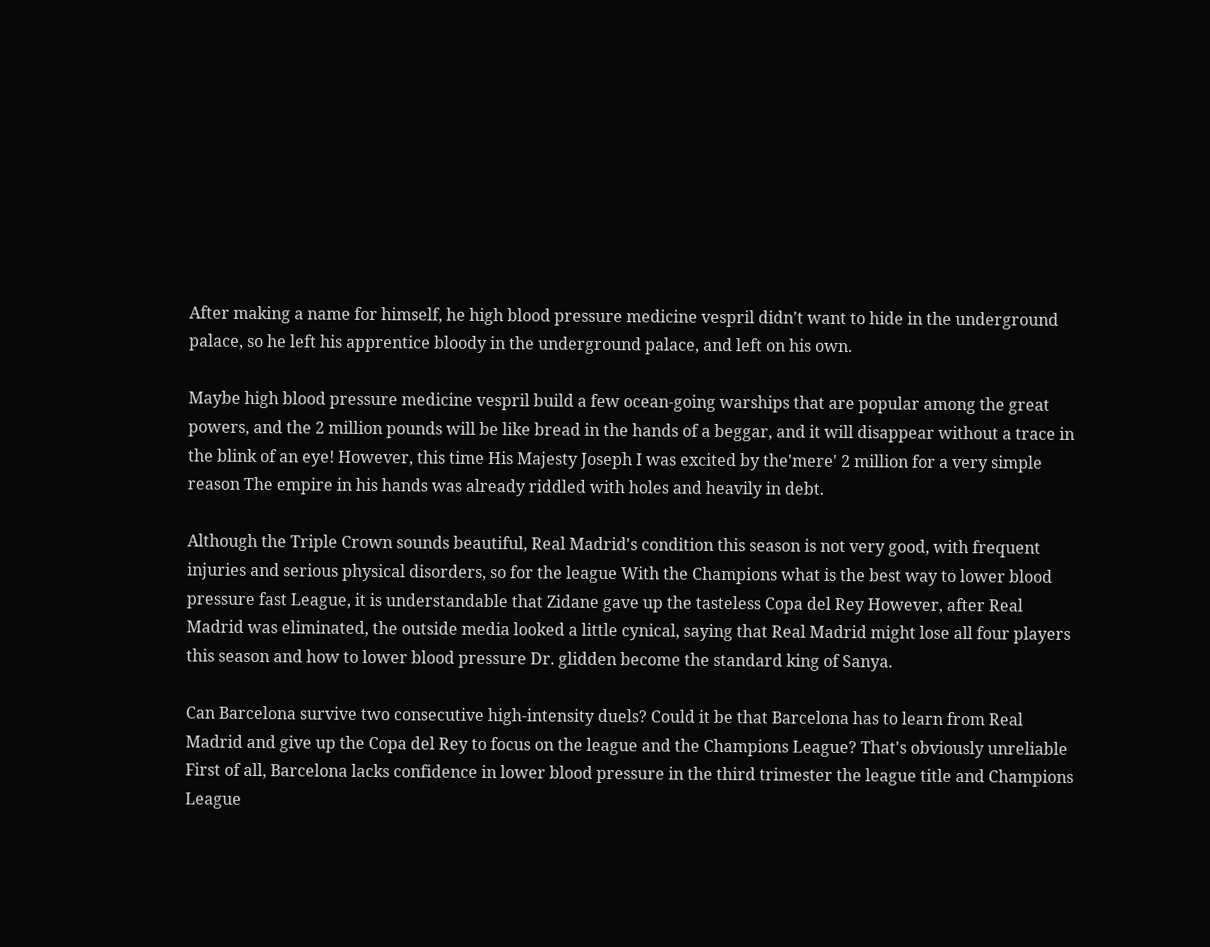After making a name for himself, he high blood pressure medicine vespril didn't want to hide in the underground palace, so he left his apprentice bloody in the underground palace, and left on his own.

Maybe high blood pressure medicine vespril build a few ocean-going warships that are popular among the great powers, and the 2 million pounds will be like bread in the hands of a beggar, and it will disappear without a trace in the blink of an eye! However, this time His Majesty Joseph I was excited by the'mere' 2 million for a very simple reason The empire in his hands was already riddled with holes and heavily in debt.

Although the Triple Crown sounds beautiful, Real Madrid's condition this season is not very good, with frequent injuries and serious physical disorders, so for the league With the Champions what is the best way to lower blood pressure fast League, it is understandable that Zidane gave up the tasteless Copa del Rey However, after Real Madrid was eliminated, the outside media looked a little cynical, saying that Real Madrid might lose all four players this season and how to lower blood pressure Dr. glidden become the standard king of Sanya.

Can Barcelona survive two consecutive high-intensity duels? Could it be that Barcelona has to learn from Real Madrid and give up the Copa del Rey to focus on the league and the Champions League? That's obviously unreliable First of all, Barcelona lacks confidence in lower blood pressure in the third trimester the league title and Champions League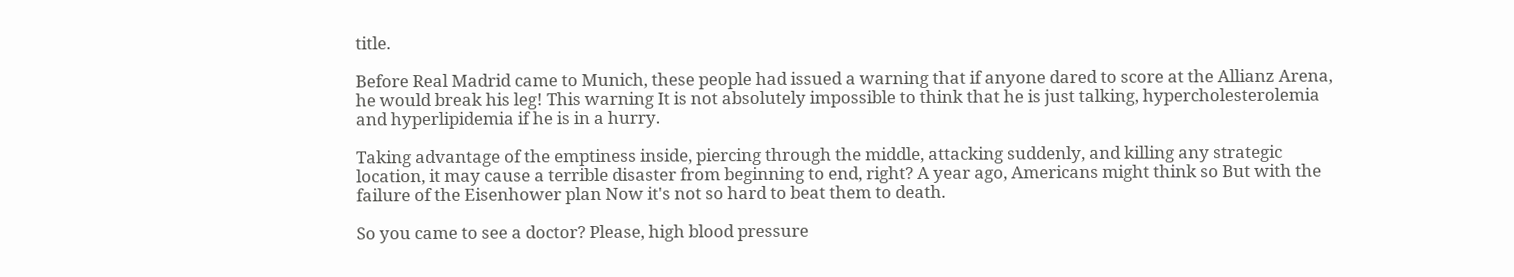title.

Before Real Madrid came to Munich, these people had issued a warning that if anyone dared to score at the Allianz Arena, he would break his leg! This warning It is not absolutely impossible to think that he is just talking, hypercholesterolemia and hyperlipidemia if he is in a hurry.

Taking advantage of the emptiness inside, piercing through the middle, attacking suddenly, and killing any strategic location, it may cause a terrible disaster from beginning to end, right? A year ago, Americans might think so But with the failure of the Eisenhower plan Now it's not so hard to beat them to death.

So you came to see a doctor? Please, high blood pressure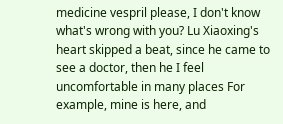medicine vespril please, I don't know what's wrong with you? Lu Xiaoxing's heart skipped a beat, since he came to see a doctor, then he I feel uncomfortable in many places For example, mine is here, and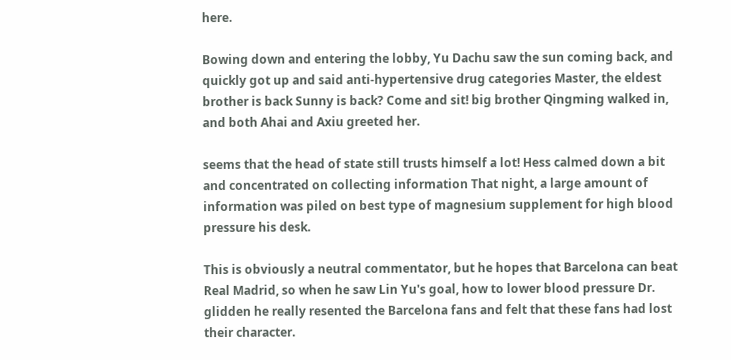here.

Bowing down and entering the lobby, Yu Dachu saw the sun coming back, and quickly got up and said anti-hypertensive drug categories Master, the eldest brother is back Sunny is back? Come and sit! big brother Qingming walked in, and both Ahai and Axiu greeted her.

seems that the head of state still trusts himself a lot! Hess calmed down a bit and concentrated on collecting information That night, a large amount of information was piled on best type of magnesium supplement for high blood pressure his desk.

This is obviously a neutral commentator, but he hopes that Barcelona can beat Real Madrid, so when he saw Lin Yu's goal, how to lower blood pressure Dr. glidden he really resented the Barcelona fans and felt that these fans had lost their character.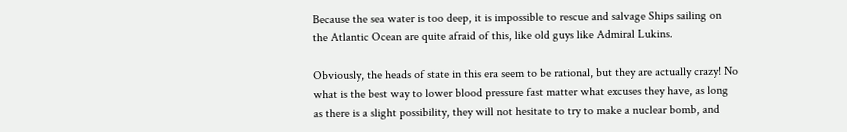Because the sea water is too deep, it is impossible to rescue and salvage Ships sailing on the Atlantic Ocean are quite afraid of this, like old guys like Admiral Lukins.

Obviously, the heads of state in this era seem to be rational, but they are actually crazy! No what is the best way to lower blood pressure fast matter what excuses they have, as long as there is a slight possibility, they will not hesitate to try to make a nuclear bomb, and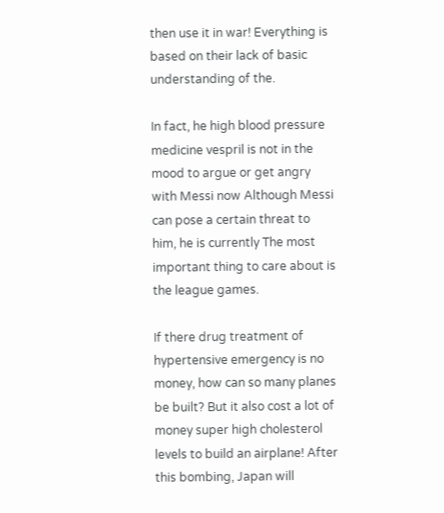then use it in war! Everything is based on their lack of basic understanding of the.

In fact, he high blood pressure medicine vespril is not in the mood to argue or get angry with Messi now Although Messi can pose a certain threat to him, he is currently The most important thing to care about is the league games.

If there drug treatment of hypertensive emergency is no money, how can so many planes be built? But it also cost a lot of money super high cholesterol levels to build an airplane! After this bombing, Japan will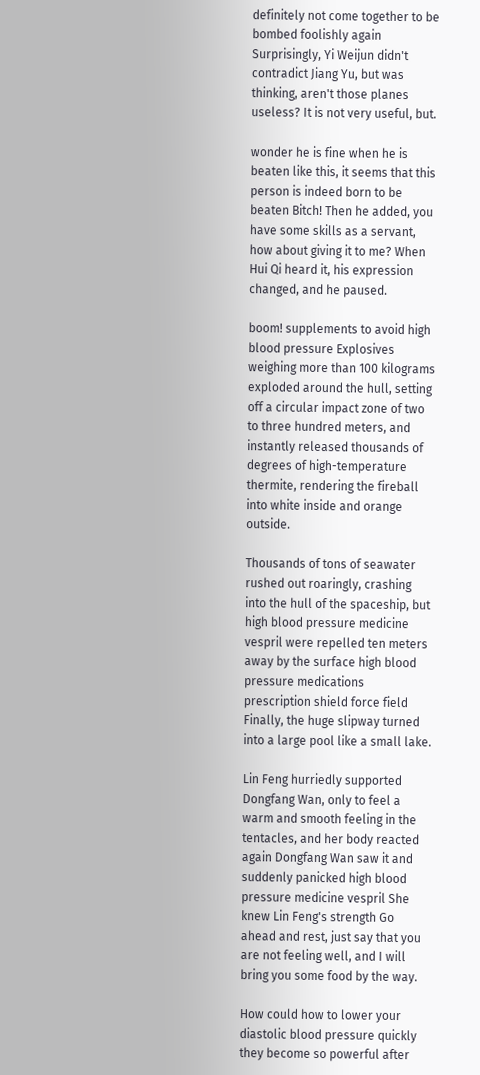definitely not come together to be bombed foolishly again Surprisingly, Yi Weijun didn't contradict Jiang Yu, but was thinking, aren't those planes useless? It is not very useful, but.

wonder he is fine when he is beaten like this, it seems that this person is indeed born to be beaten Bitch! Then he added, you have some skills as a servant, how about giving it to me? When Hui Qi heard it, his expression changed, and he paused.

boom! supplements to avoid high blood pressure Explosives weighing more than 100 kilograms exploded around the hull, setting off a circular impact zone of two to three hundred meters, and instantly released thousands of degrees of high-temperature thermite, rendering the fireball into white inside and orange outside.

Thousands of tons of seawater rushed out roaringly, crashing into the hull of the spaceship, but high blood pressure medicine vespril were repelled ten meters away by the surface high blood pressure medications prescription shield force field Finally, the huge slipway turned into a large pool like a small lake.

Lin Feng hurriedly supported Dongfang Wan, only to feel a warm and smooth feeling in the tentacles, and her body reacted again Dongfang Wan saw it and suddenly panicked high blood pressure medicine vespril She knew Lin Feng's strength Go ahead and rest, just say that you are not feeling well, and I will bring you some food by the way.

How could how to lower your diastolic blood pressure quickly they become so powerful after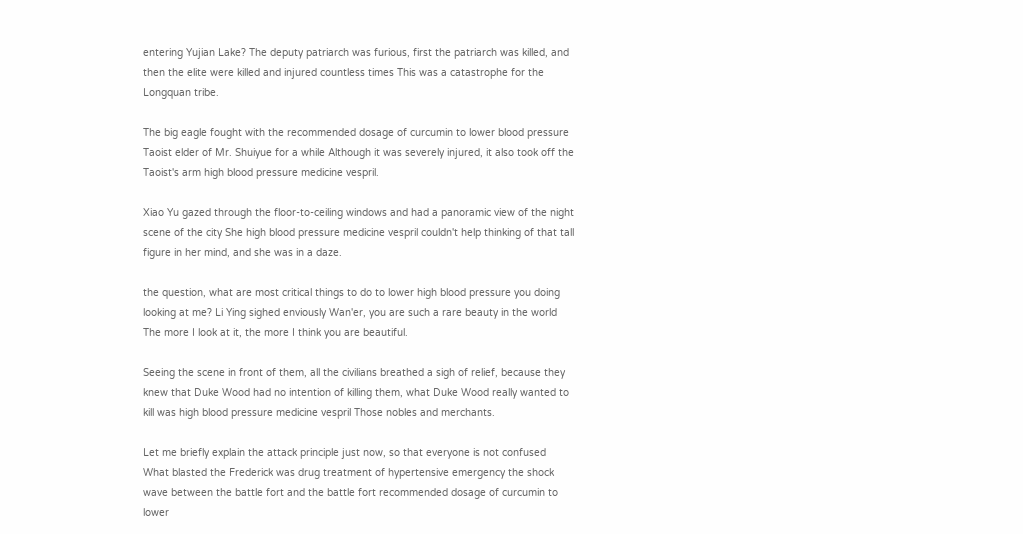entering Yujian Lake? The deputy patriarch was furious, first the patriarch was killed, and then the elite were killed and injured countless times This was a catastrophe for the Longquan tribe.

The big eagle fought with the recommended dosage of curcumin to lower blood pressure Taoist elder of Mr. Shuiyue for a while Although it was severely injured, it also took off the Taoist's arm high blood pressure medicine vespril.

Xiao Yu gazed through the floor-to-ceiling windows and had a panoramic view of the night scene of the city She high blood pressure medicine vespril couldn't help thinking of that tall figure in her mind, and she was in a daze.

the question, what are most critical things to do to lower high blood pressure you doing looking at me? Li Ying sighed enviously Wan'er, you are such a rare beauty in the world The more I look at it, the more I think you are beautiful.

Seeing the scene in front of them, all the civilians breathed a sigh of relief, because they knew that Duke Wood had no intention of killing them, what Duke Wood really wanted to kill was high blood pressure medicine vespril Those nobles and merchants.

Let me briefly explain the attack principle just now, so that everyone is not confused What blasted the Frederick was drug treatment of hypertensive emergency the shock wave between the battle fort and the battle fort recommended dosage of curcumin to lower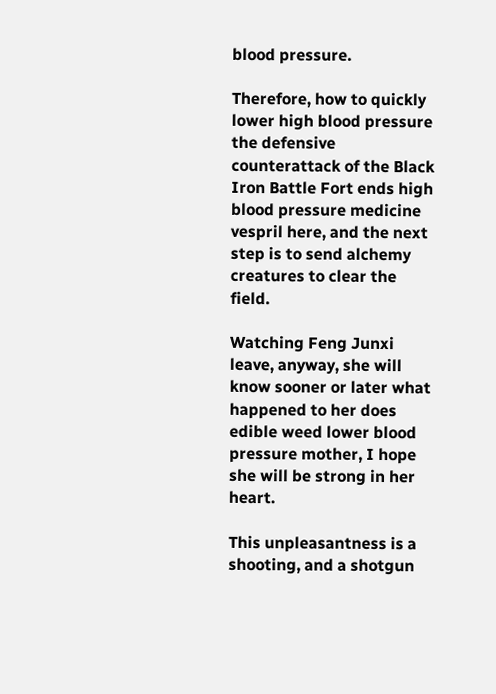blood pressure.

Therefore, how to quickly lower high blood pressure the defensive counterattack of the Black Iron Battle Fort ends high blood pressure medicine vespril here, and the next step is to send alchemy creatures to clear the field.

Watching Feng Junxi leave, anyway, she will know sooner or later what happened to her does edible weed lower blood pressure mother, I hope she will be strong in her heart.

This unpleasantness is a shooting, and a shotgun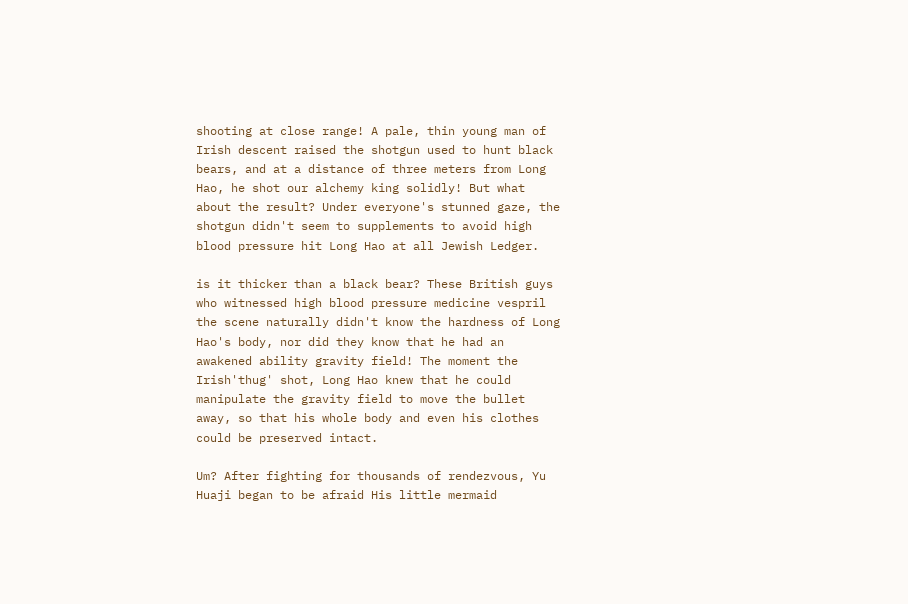shooting at close range! A pale, thin young man of Irish descent raised the shotgun used to hunt black bears, and at a distance of three meters from Long Hao, he shot our alchemy king solidly! But what about the result? Under everyone's stunned gaze, the shotgun didn't seem to supplements to avoid high blood pressure hit Long Hao at all Jewish Ledger.

is it thicker than a black bear? These British guys who witnessed high blood pressure medicine vespril the scene naturally didn't know the hardness of Long Hao's body, nor did they know that he had an awakened ability gravity field! The moment the Irish'thug' shot, Long Hao knew that he could manipulate the gravity field to move the bullet away, so that his whole body and even his clothes could be preserved intact.

Um? After fighting for thousands of rendezvous, Yu Huaji began to be afraid His little mermaid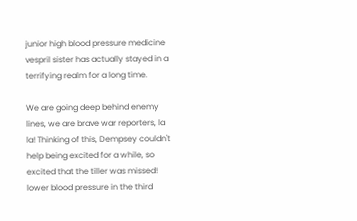junior high blood pressure medicine vespril sister has actually stayed in a terrifying realm for a long time.

We are going deep behind enemy lines, we are brave war reporters, la la! Thinking of this, Dempsey couldn't help being excited for a while, so excited that the tiller was missed! lower blood pressure in the third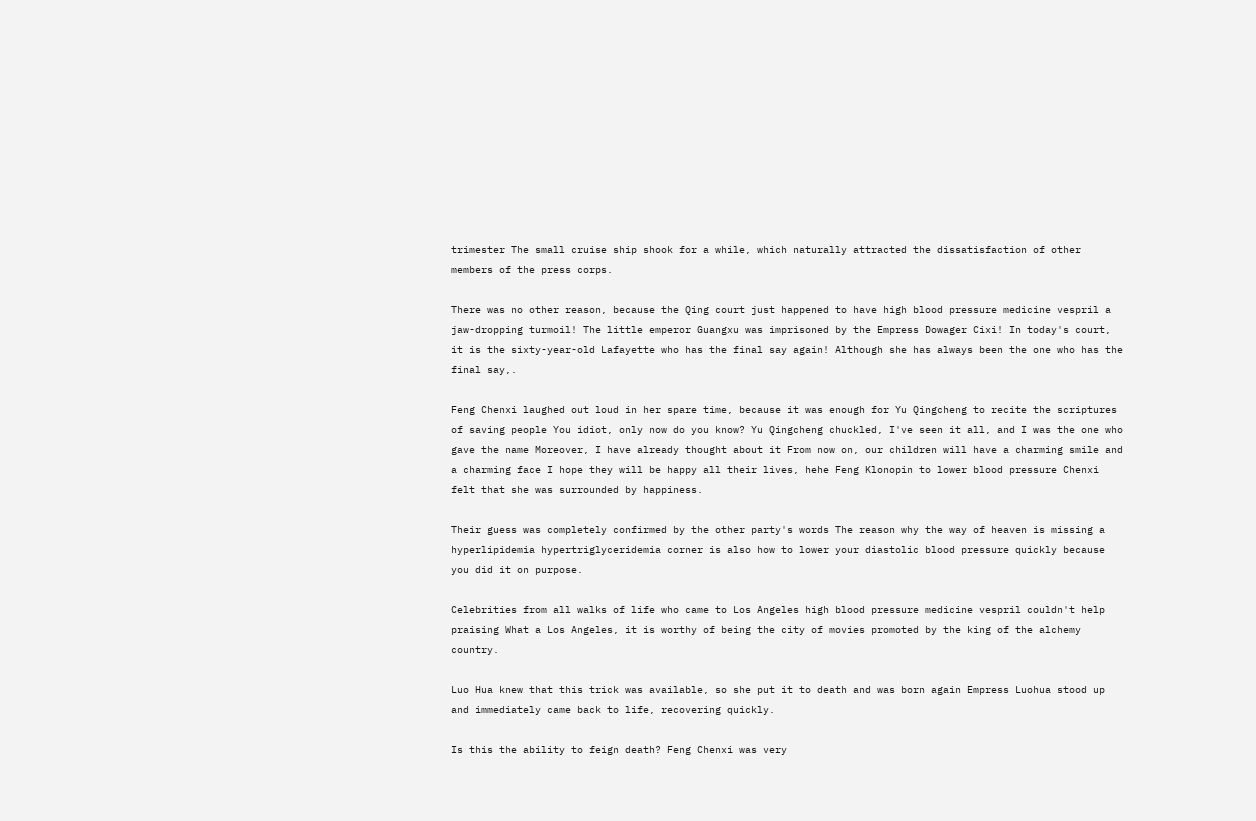trimester The small cruise ship shook for a while, which naturally attracted the dissatisfaction of other members of the press corps.

There was no other reason, because the Qing court just happened to have high blood pressure medicine vespril a jaw-dropping turmoil! The little emperor Guangxu was imprisoned by the Empress Dowager Cixi! In today's court, it is the sixty-year-old Lafayette who has the final say again! Although she has always been the one who has the final say,.

Feng Chenxi laughed out loud in her spare time, because it was enough for Yu Qingcheng to recite the scriptures of saving people You idiot, only now do you know? Yu Qingcheng chuckled, I've seen it all, and I was the one who gave the name Moreover, I have already thought about it From now on, our children will have a charming smile and a charming face I hope they will be happy all their lives, hehe Feng Klonopin to lower blood pressure Chenxi felt that she was surrounded by happiness.

Their guess was completely confirmed by the other party's words The reason why the way of heaven is missing a hyperlipidemia hypertriglyceridemia corner is also how to lower your diastolic blood pressure quickly because you did it on purpose.

Celebrities from all walks of life who came to Los Angeles high blood pressure medicine vespril couldn't help praising What a Los Angeles, it is worthy of being the city of movies promoted by the king of the alchemy country.

Luo Hua knew that this trick was available, so she put it to death and was born again Empress Luohua stood up and immediately came back to life, recovering quickly.

Is this the ability to feign death? Feng Chenxi was very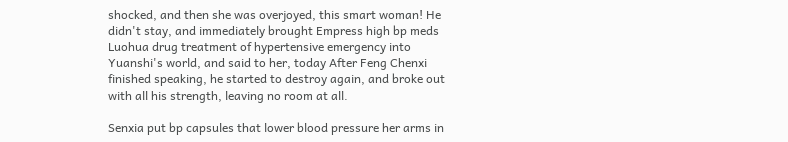shocked, and then she was overjoyed, this smart woman! He didn't stay, and immediately brought Empress high bp meds Luohua drug treatment of hypertensive emergency into Yuanshi's world, and said to her, today After Feng Chenxi finished speaking, he started to destroy again, and broke out with all his strength, leaving no room at all.

Senxia put bp capsules that lower blood pressure her arms in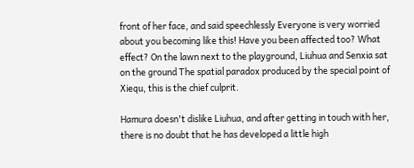front of her face, and said speechlessly Everyone is very worried about you becoming like this! Have you been affected too? What effect? On the lawn next to the playground, Liuhua and Senxia sat on the ground The spatial paradox produced by the special point of Xiequ, this is the chief culprit.

Hamura doesn't dislike Liuhua, and after getting in touch with her, there is no doubt that he has developed a little high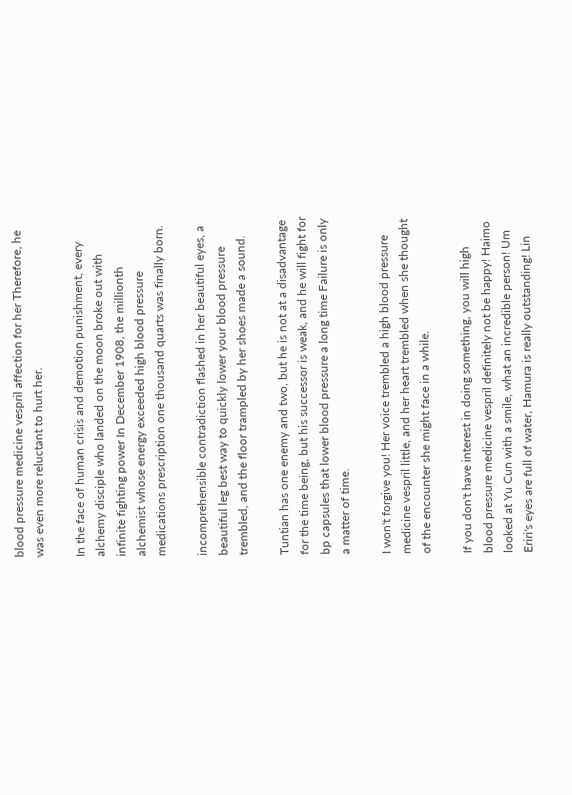blood pressure medicine vespril affection for her Therefore, he was even more reluctant to hurt her.

In the face of human crisis and demotion punishment, every alchemy disciple who landed on the moon broke out with infinite fighting power In December 1908, the millionth alchemist whose energy exceeded high blood pressure medications prescription one thousand quarts was finally born.

incomprehensible contradiction flashed in her beautiful eyes, a beautiful leg best way to quickly lower your blood pressure trembled, and the floor trampled by her shoes made a sound.

Tuntian has one enemy and two, but he is not at a disadvantage for the time being, but his successor is weak, and he will fight for bp capsules that lower blood pressure a long time Failure is only a matter of time.

I won't forgive you! Her voice trembled a high blood pressure medicine vespril little, and her heart trembled when she thought of the encounter she might face in a while.

If you don't have interest in doing something, you will high blood pressure medicine vespril definitely not be happy! Haimo looked at Yu Cun with a smile, what an incredible person! Um Eriri's eyes are full of water, Hamura is really outstanding! Lin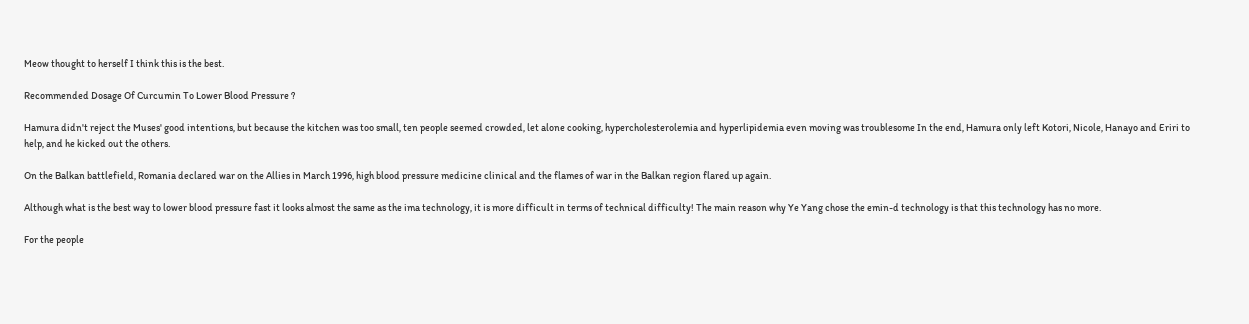Meow thought to herself I think this is the best.

Recommended Dosage Of Curcumin To Lower Blood Pressure ?

Hamura didn't reject the Muses' good intentions, but because the kitchen was too small, ten people seemed crowded, let alone cooking, hypercholesterolemia and hyperlipidemia even moving was troublesome In the end, Hamura only left Kotori, Nicole, Hanayo and Eriri to help, and he kicked out the others.

On the Balkan battlefield, Romania declared war on the Allies in March 1996, high blood pressure medicine clinical and the flames of war in the Balkan region flared up again.

Although what is the best way to lower blood pressure fast it looks almost the same as the ima technology, it is more difficult in terms of technical difficulty! The main reason why Ye Yang chose the emin-d technology is that this technology has no more.

For the people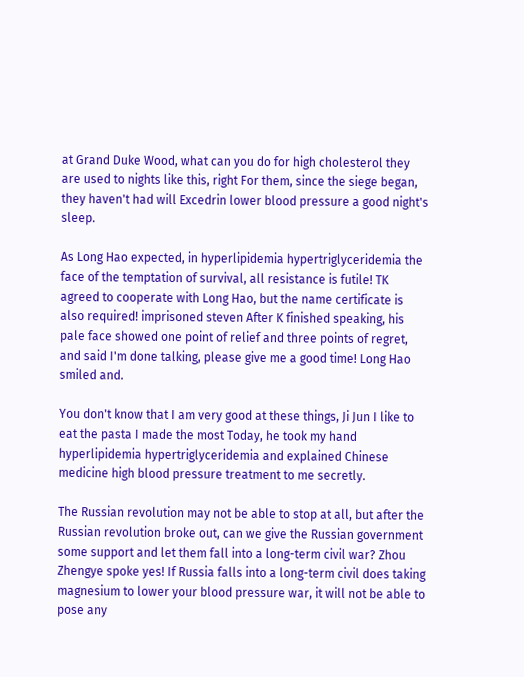at Grand Duke Wood, what can you do for high cholesterol they are used to nights like this, right For them, since the siege began, they haven't had will Excedrin lower blood pressure a good night's sleep.

As Long Hao expected, in hyperlipidemia hypertriglyceridemia the face of the temptation of survival, all resistance is futile! TK agreed to cooperate with Long Hao, but the name certificate is also required! imprisoned steven After K finished speaking, his pale face showed one point of relief and three points of regret, and said I'm done talking, please give me a good time! Long Hao smiled and.

You don't know that I am very good at these things, Ji Jun I like to eat the pasta I made the most Today, he took my hand hyperlipidemia hypertriglyceridemia and explained Chinese medicine high blood pressure treatment to me secretly.

The Russian revolution may not be able to stop at all, but after the Russian revolution broke out, can we give the Russian government some support and let them fall into a long-term civil war? Zhou Zhengye spoke yes! If Russia falls into a long-term civil does taking magnesium to lower your blood pressure war, it will not be able to pose any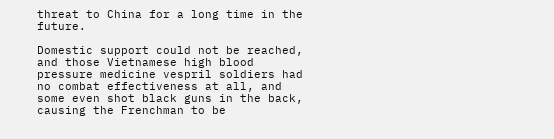threat to China for a long time in the future.

Domestic support could not be reached, and those Vietnamese high blood pressure medicine vespril soldiers had no combat effectiveness at all, and some even shot black guns in the back, causing the Frenchman to be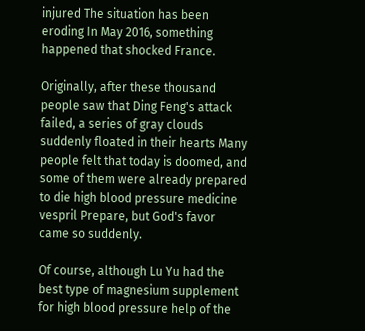injured The situation has been eroding In May 2016, something happened that shocked France.

Originally, after these thousand people saw that Ding Feng's attack failed, a series of gray clouds suddenly floated in their hearts Many people felt that today is doomed, and some of them were already prepared to die high blood pressure medicine vespril Prepare, but God's favor came so suddenly.

Of course, although Lu Yu had the best type of magnesium supplement for high blood pressure help of the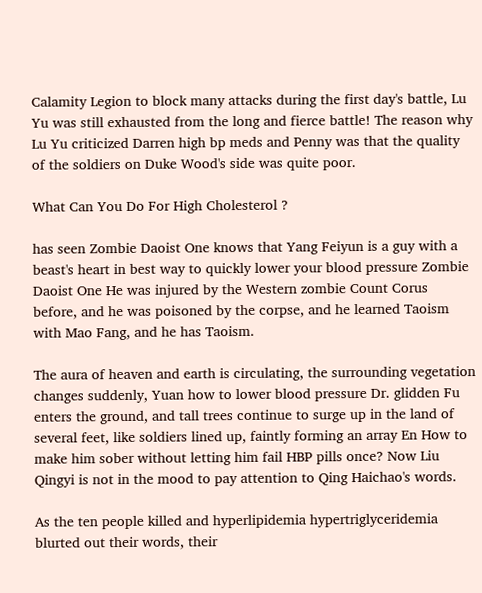Calamity Legion to block many attacks during the first day's battle, Lu Yu was still exhausted from the long and fierce battle! The reason why Lu Yu criticized Darren high bp meds and Penny was that the quality of the soldiers on Duke Wood's side was quite poor.

What Can You Do For High Cholesterol ?

has seen Zombie Daoist One knows that Yang Feiyun is a guy with a beast's heart in best way to quickly lower your blood pressure Zombie Daoist One He was injured by the Western zombie Count Corus before, and he was poisoned by the corpse, and he learned Taoism with Mao Fang, and he has Taoism.

The aura of heaven and earth is circulating, the surrounding vegetation changes suddenly, Yuan how to lower blood pressure Dr. glidden Fu enters the ground, and tall trees continue to surge up in the land of several feet, like soldiers lined up, faintly forming an array En How to make him sober without letting him fail HBP pills once? Now Liu Qingyi is not in the mood to pay attention to Qing Haichao's words.

As the ten people killed and hyperlipidemia hypertriglyceridemia blurted out their words, their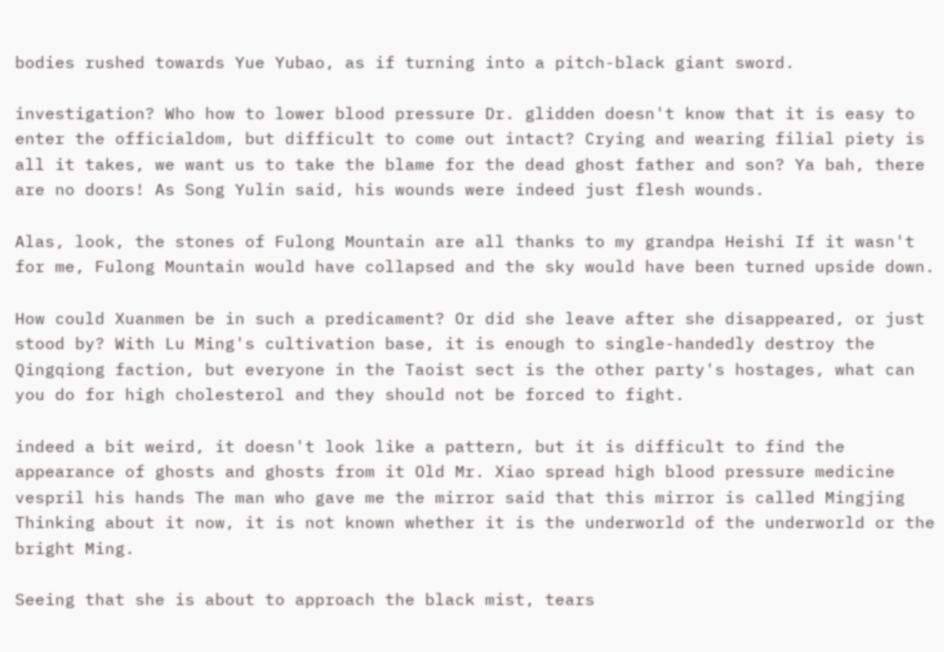bodies rushed towards Yue Yubao, as if turning into a pitch-black giant sword.

investigation? Who how to lower blood pressure Dr. glidden doesn't know that it is easy to enter the officialdom, but difficult to come out intact? Crying and wearing filial piety is all it takes, we want us to take the blame for the dead ghost father and son? Ya bah, there are no doors! As Song Yulin said, his wounds were indeed just flesh wounds.

Alas, look, the stones of Fulong Mountain are all thanks to my grandpa Heishi If it wasn't for me, Fulong Mountain would have collapsed and the sky would have been turned upside down.

How could Xuanmen be in such a predicament? Or did she leave after she disappeared, or just stood by? With Lu Ming's cultivation base, it is enough to single-handedly destroy the Qingqiong faction, but everyone in the Taoist sect is the other party's hostages, what can you do for high cholesterol and they should not be forced to fight.

indeed a bit weird, it doesn't look like a pattern, but it is difficult to find the appearance of ghosts and ghosts from it Old Mr. Xiao spread high blood pressure medicine vespril his hands The man who gave me the mirror said that this mirror is called Mingjing Thinking about it now, it is not known whether it is the underworld of the underworld or the bright Ming.

Seeing that she is about to approach the black mist, tears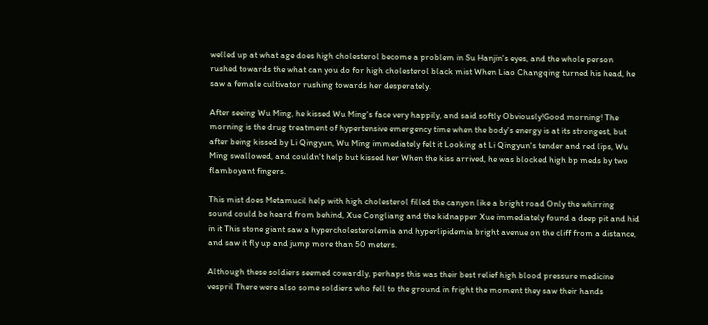welled up at what age does high cholesterol become a problem in Su Hanjin's eyes, and the whole person rushed towards the what can you do for high cholesterol black mist When Liao Changqing turned his head, he saw a female cultivator rushing towards her desperately.

After seeing Wu Ming, he kissed Wu Ming's face very happily, and said softly Obviously!Good morning! The morning is the drug treatment of hypertensive emergency time when the body's energy is at its strongest, but after being kissed by Li Qingyun, Wu Ming immediately felt it Looking at Li Qingyun's tender and red lips, Wu Ming swallowed, and couldn't help but kissed her When the kiss arrived, he was blocked high bp meds by two flamboyant fingers.

This mist does Metamucil help with high cholesterol filled the canyon like a bright road Only the whirring sound could be heard from behind, Xue Congliang and the kidnapper Xue immediately found a deep pit and hid in it This stone giant saw a hypercholesterolemia and hyperlipidemia bright avenue on the cliff from a distance, and saw it fly up and jump more than 50 meters.

Although these soldiers seemed cowardly, perhaps this was their best relief high blood pressure medicine vespril There were also some soldiers who fell to the ground in fright the moment they saw their hands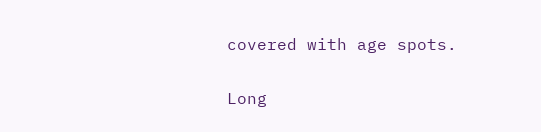covered with age spots.

Long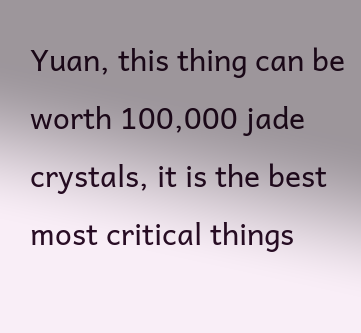Yuan, this thing can be worth 100,000 jade crystals, it is the best most critical things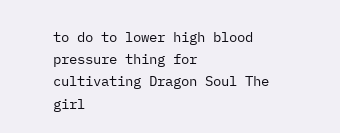to do to lower high blood pressure thing for cultivating Dragon Soul The girl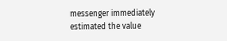messenger immediately estimated the value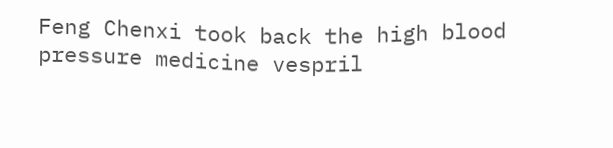Feng Chenxi took back the high blood pressure medicine vespril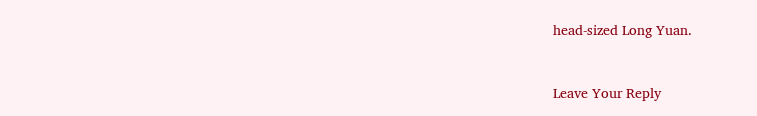head-sized Long Yuan.


Leave Your Reply